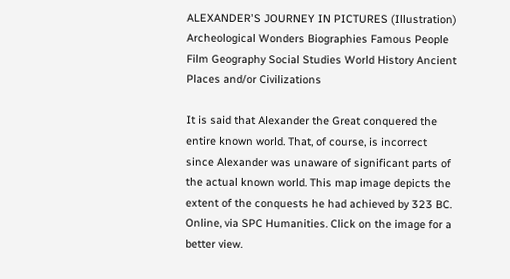ALEXANDER'S JOURNEY IN PICTURES (Illustration) Archeological Wonders Biographies Famous People Film Geography Social Studies World History Ancient Places and/or Civilizations

It is said that Alexander the Great conquered the entire known world. That, of course, is incorrect since Alexander was unaware of significant parts of the actual known world. This map image depicts the extent of the conquests he had achieved by 323 BC. Online, via SPC Humanities. Click on the image for a better view.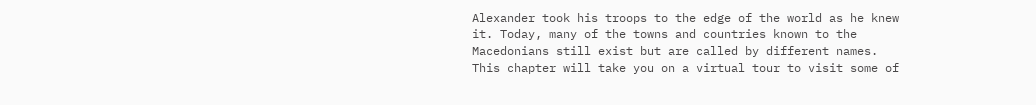Alexander took his troops to the edge of the world as he knew it. Today, many of the towns and countries known to the Macedonians still exist but are called by different names. This chapter will take you on a virtual tour to visit some of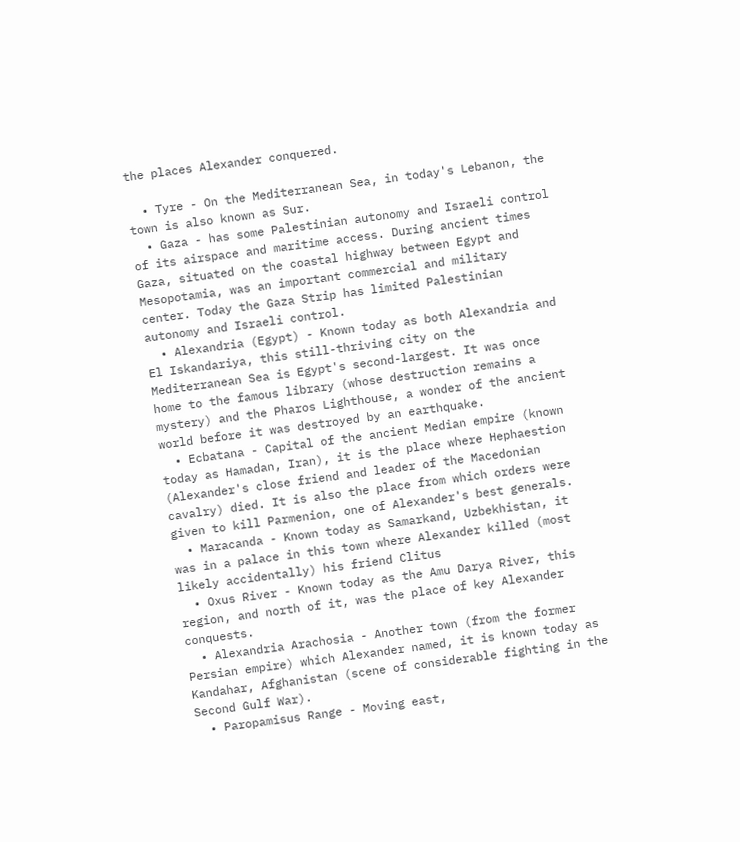the places Alexander conquered.

  • Tyre - On the Mediterranean Sea, in today's Lebanon, the town is also known as Sur.
  • Gaza - has some Palestinian autonomy and Israeli control of its airspace and maritime access. During ancient times Gaza, situated on the coastal highway between Egypt and Mesopotamia, was an important commercial and military center. Today the Gaza Strip has limited Palestinian autonomy and Israeli control.
  • Alexandria (Egypt) - Known today as both Alexandria and El Iskandariya, this still-thriving city on the Mediterranean Sea is Egypt's second-largest. It was once home to the famous library (whose destruction remains a mystery) and the Pharos Lighthouse, a wonder of the ancient world before it was destroyed by an earthquake.
  • Ecbatana - Capital of the ancient Median empire (known today as Hamadan, Iran), it is the place where Hephaestion (Alexander's close friend and leader of the Macedonian cavalry) died. It is also the place from which orders were given to kill Parmenion, one of Alexander's best generals.
  • Maracanda - Known today as Samarkand, Uzbekhistan, it was in a palace in this town where Alexander killed (most likely accidentally) his friend Clitus
  • Oxus River - Known today as the Amu Darya River, this region, and north of it, was the place of key Alexander conquests.
  • Alexandria Arachosia - Another town (from the former Persian empire) which Alexander named, it is known today as Kandahar, Afghanistan (scene of considerable fighting in the Second Gulf War).
  • Paropamisus Range - Moving east,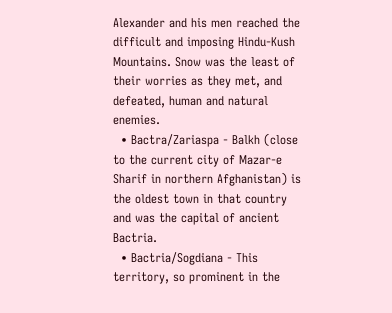Alexander and his men reached the difficult and imposing Hindu-Kush Mountains. Snow was the least of their worries as they met, and defeated, human and natural enemies.
  • Bactra/Zariaspa - Balkh (close to the current city of Mazar-e Sharif in northern Afghanistan) is the oldest town in that country and was the capital of ancient Bactria.
  • Bactria/Sogdiana - This territory, so prominent in the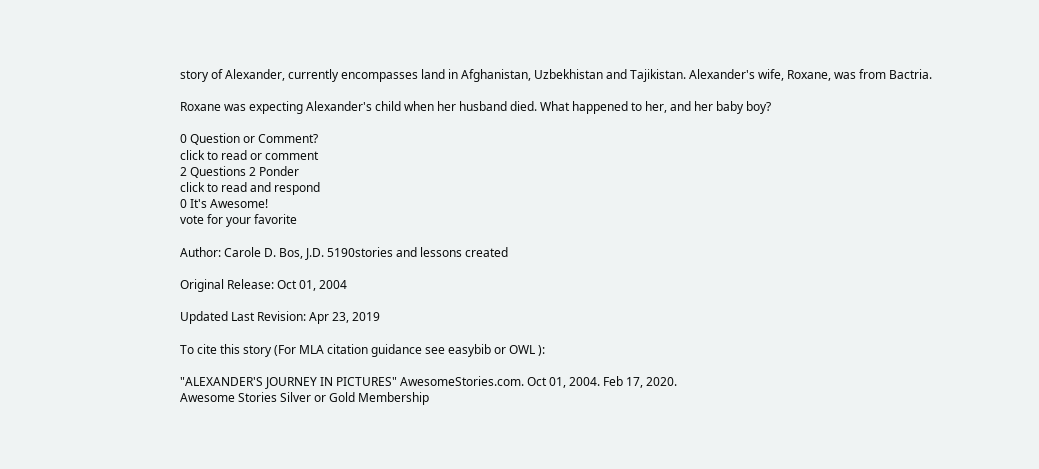story of Alexander, currently encompasses land in Afghanistan, Uzbekhistan and Tajikistan. Alexander's wife, Roxane, was from Bactria.

Roxane was expecting Alexander's child when her husband died. What happened to her, and her baby boy?

0 Question or Comment?
click to read or comment
2 Questions 2 Ponder
click to read and respond
0 It's Awesome!
vote for your favorite

Author: Carole D. Bos, J.D. 5190stories and lessons created

Original Release: Oct 01, 2004

Updated Last Revision: Apr 23, 2019

To cite this story (For MLA citation guidance see easybib or OWL ):

"ALEXANDER'S JOURNEY IN PICTURES" AwesomeStories.com. Oct 01, 2004. Feb 17, 2020.
Awesome Stories Silver or Gold Membership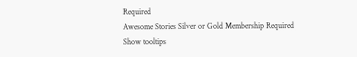Required
Awesome Stories Silver or Gold Membership Required
Show tooltips